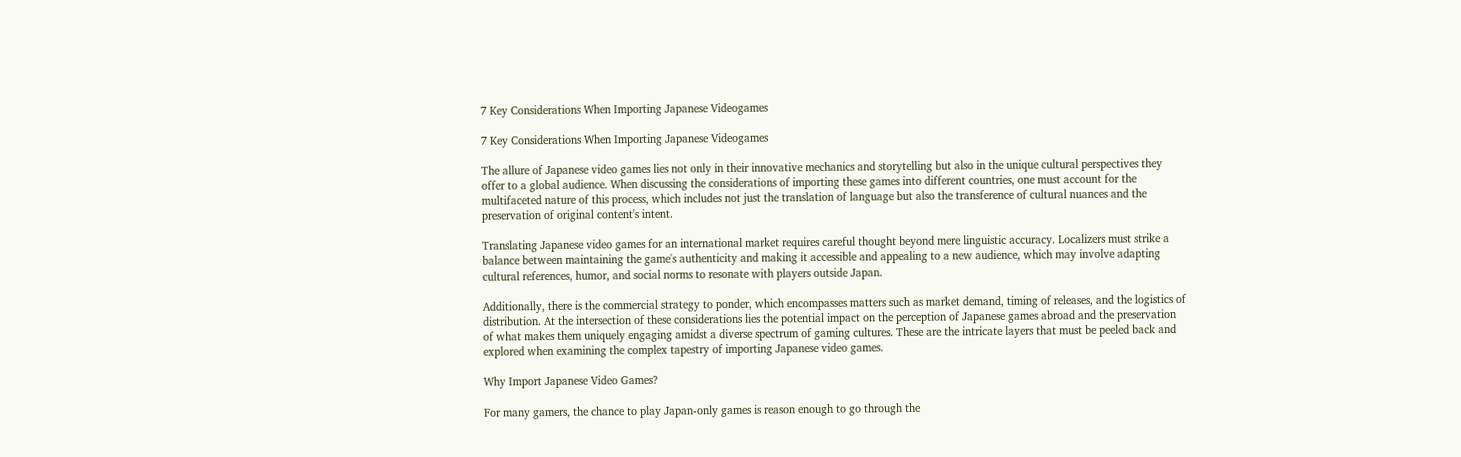7 Key Considerations When Importing Japanese Videogames

7 Key Considerations When Importing Japanese Videogames

The allure of Japanese video games lies not only in their innovative mechanics and storytelling but also in the unique cultural perspectives they offer to a global audience. When discussing the considerations of importing these games into different countries, one must account for the multifaceted nature of this process, which includes not just the translation of language but also the transference of cultural nuances and the preservation of original content's intent.

Translating Japanese video games for an international market requires careful thought beyond mere linguistic accuracy. Localizers must strike a balance between maintaining the game's authenticity and making it accessible and appealing to a new audience, which may involve adapting cultural references, humor, and social norms to resonate with players outside Japan.

Additionally, there is the commercial strategy to ponder, which encompasses matters such as market demand, timing of releases, and the logistics of distribution. At the intersection of these considerations lies the potential impact on the perception of Japanese games abroad and the preservation of what makes them uniquely engaging amidst a diverse spectrum of gaming cultures. These are the intricate layers that must be peeled back and explored when examining the complex tapestry of importing Japanese video games.

Why Import Japanese Video Games?

For many gamers, the chance to play Japan-only games is reason enough to go through the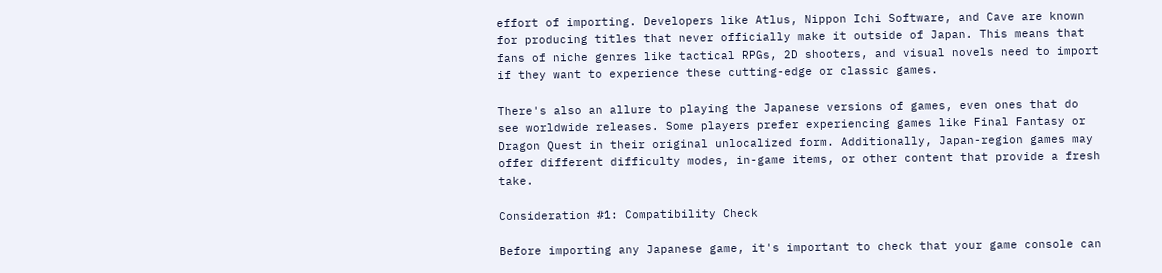effort of importing. Developers like Atlus, Nippon Ichi Software, and Cave are known for producing titles that never officially make it outside of Japan. This means that fans of niche genres like tactical RPGs, 2D shooters, and visual novels need to import if they want to experience these cutting-edge or classic games.

There's also an allure to playing the Japanese versions of games, even ones that do see worldwide releases. Some players prefer experiencing games like Final Fantasy or Dragon Quest in their original unlocalized form. Additionally, Japan-region games may offer different difficulty modes, in-game items, or other content that provide a fresh take.

Consideration #1: Compatibility Check

Before importing any Japanese game, it's important to check that your game console can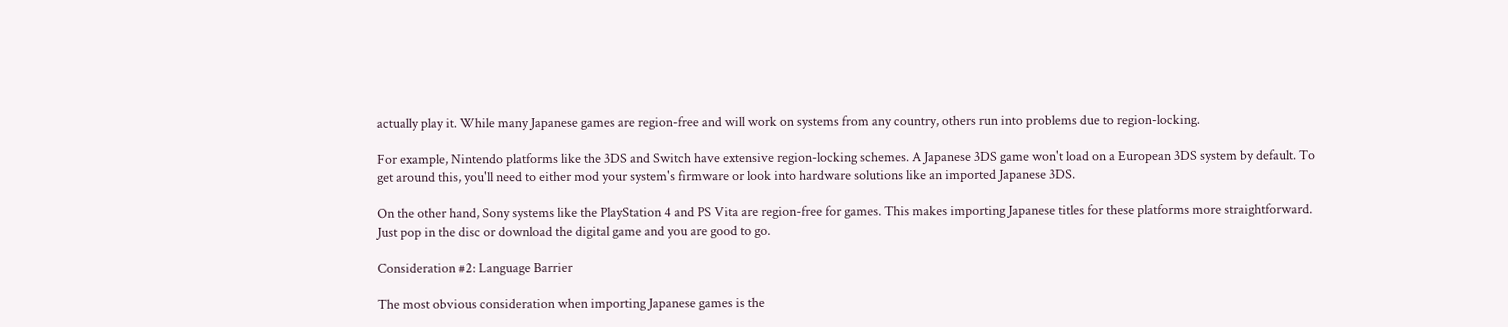actually play it. While many Japanese games are region-free and will work on systems from any country, others run into problems due to region-locking.

For example, Nintendo platforms like the 3DS and Switch have extensive region-locking schemes. A Japanese 3DS game won't load on a European 3DS system by default. To get around this, you'll need to either mod your system's firmware or look into hardware solutions like an imported Japanese 3DS.

On the other hand, Sony systems like the PlayStation 4 and PS Vita are region-free for games. This makes importing Japanese titles for these platforms more straightforward. Just pop in the disc or download the digital game and you are good to go.

Consideration #2: Language Barrier

The most obvious consideration when importing Japanese games is the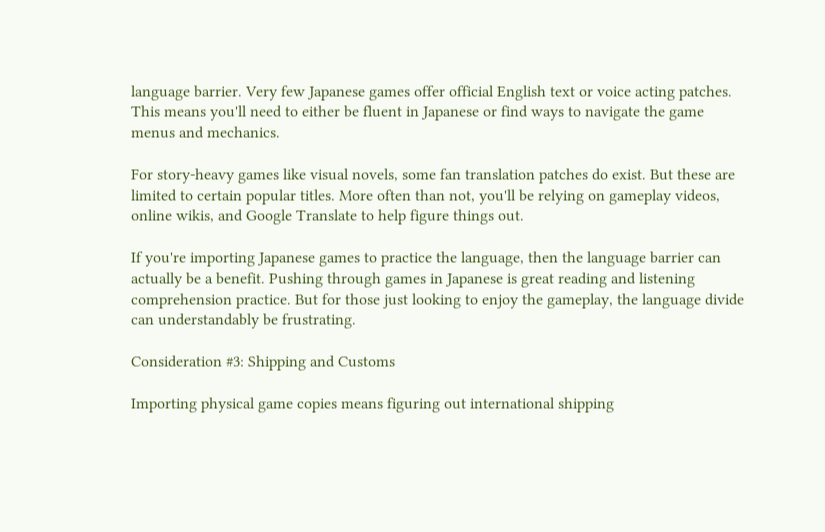language barrier. Very few Japanese games offer official English text or voice acting patches. This means you'll need to either be fluent in Japanese or find ways to navigate the game menus and mechanics.

For story-heavy games like visual novels, some fan translation patches do exist. But these are limited to certain popular titles. More often than not, you'll be relying on gameplay videos, online wikis, and Google Translate to help figure things out.

If you're importing Japanese games to practice the language, then the language barrier can actually be a benefit. Pushing through games in Japanese is great reading and listening comprehension practice. But for those just looking to enjoy the gameplay, the language divide can understandably be frustrating.

Consideration #3: Shipping and Customs

Importing physical game copies means figuring out international shipping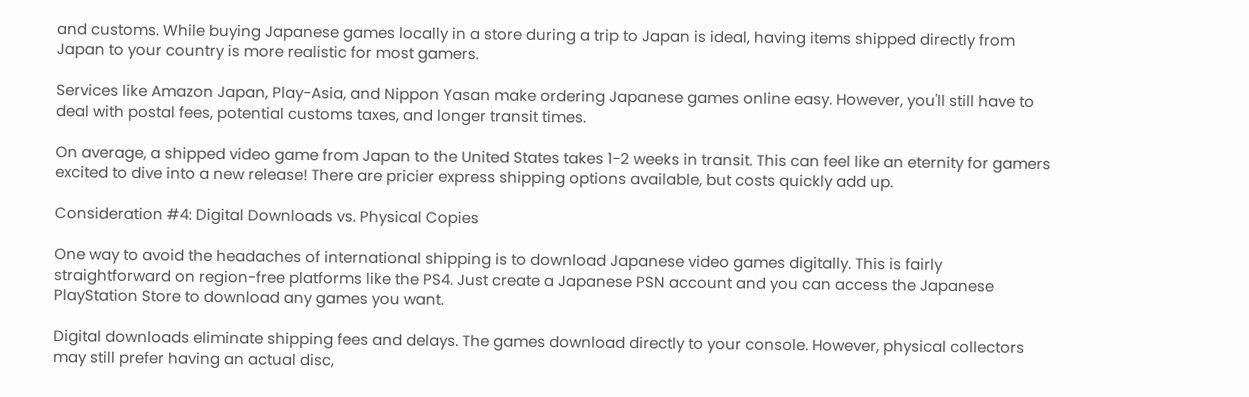and customs. While buying Japanese games locally in a store during a trip to Japan is ideal, having items shipped directly from Japan to your country is more realistic for most gamers.

Services like Amazon Japan, Play-Asia, and Nippon Yasan make ordering Japanese games online easy. However, you'll still have to deal with postal fees, potential customs taxes, and longer transit times.

On average, a shipped video game from Japan to the United States takes 1-2 weeks in transit. This can feel like an eternity for gamers excited to dive into a new release! There are pricier express shipping options available, but costs quickly add up.

Consideration #4: Digital Downloads vs. Physical Copies

One way to avoid the headaches of international shipping is to download Japanese video games digitally. This is fairly straightforward on region-free platforms like the PS4. Just create a Japanese PSN account and you can access the Japanese PlayStation Store to download any games you want.

Digital downloads eliminate shipping fees and delays. The games download directly to your console. However, physical collectors may still prefer having an actual disc,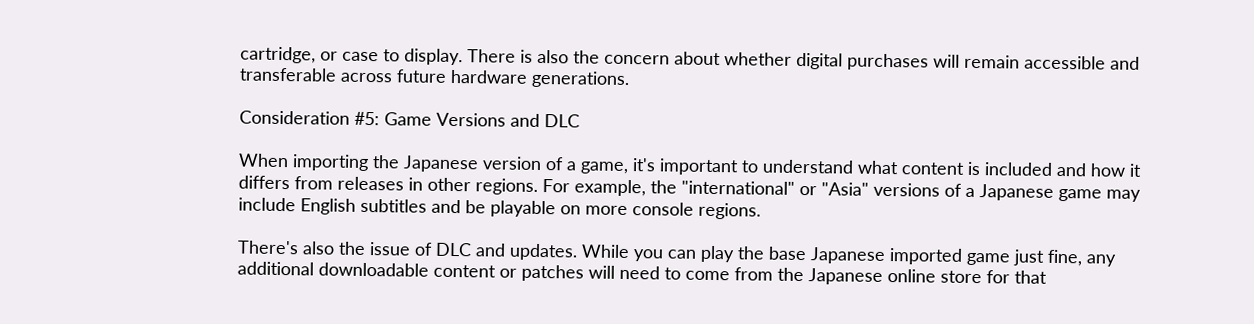cartridge, or case to display. There is also the concern about whether digital purchases will remain accessible and transferable across future hardware generations.

Consideration #5: Game Versions and DLC

When importing the Japanese version of a game, it's important to understand what content is included and how it differs from releases in other regions. For example, the "international" or "Asia" versions of a Japanese game may include English subtitles and be playable on more console regions.

There's also the issue of DLC and updates. While you can play the base Japanese imported game just fine, any additional downloadable content or patches will need to come from the Japanese online store for that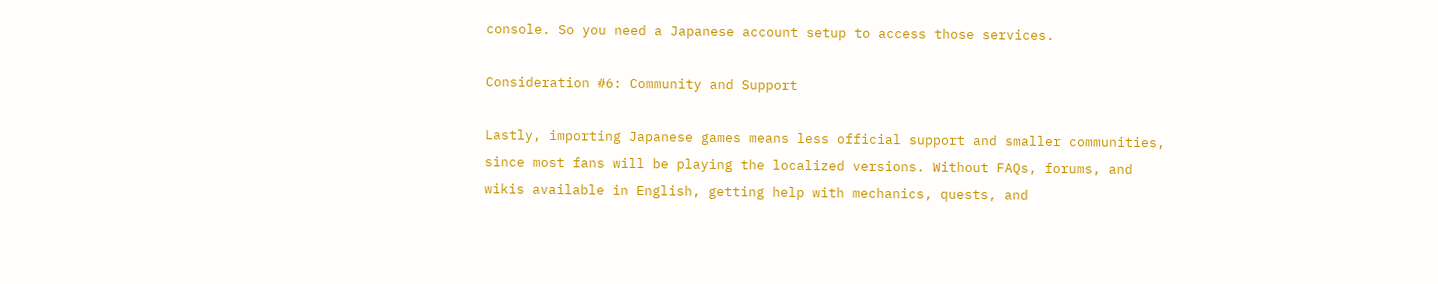console. So you need a Japanese account setup to access those services.

Consideration #6: Community and Support

Lastly, importing Japanese games means less official support and smaller communities, since most fans will be playing the localized versions. Without FAQs, forums, and wikis available in English, getting help with mechanics, quests, and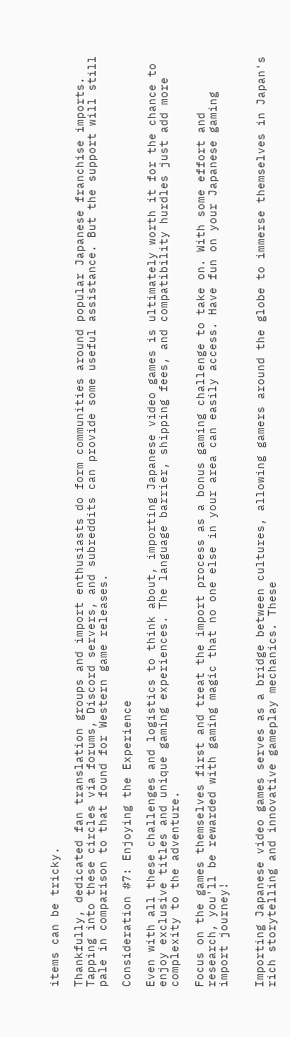items can be tricky.

Thankfully, dedicated fan translation groups and import enthusiasts do form communities around popular Japanese franchise imports. Tapping into these circles via forums, Discord servers, and subreddits can provide some useful assistance. But the support will still pale in comparison to that found for Western game releases.

Consideration #7: Enjoying the Experience

Even with all these challenges and logistics to think about, importing Japanese video games is ultimately worth it for the chance to enjoy exclusive titles and unique gaming experiences. The language barrier, shipping fees, and compatibility hurdles just add more complexity to the adventure.

Focus on the games themselves first and treat the import process as a bonus gaming challenge to take on. With some effort and research, you'll be rewarded with gaming magic that no one else in your area can easily access. Have fun on your Japanese gaming import journey!


Importing Japanese video games serves as a bridge between cultures, allowing gamers around the globe to immerse themselves in Japan's rich storytelling and innovative gameplay mechanics. These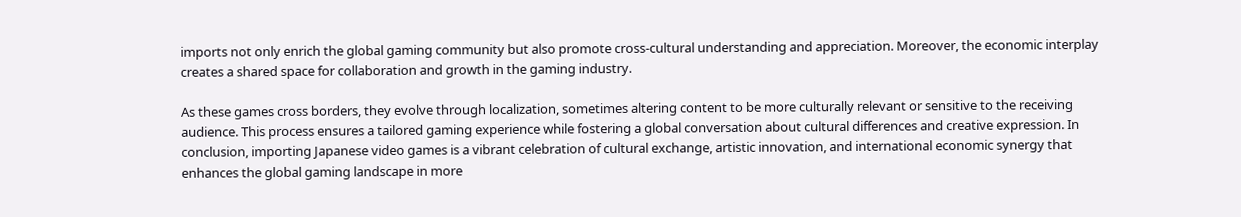imports not only enrich the global gaming community but also promote cross-cultural understanding and appreciation. Moreover, the economic interplay creates a shared space for collaboration and growth in the gaming industry.

As these games cross borders, they evolve through localization, sometimes altering content to be more culturally relevant or sensitive to the receiving audience. This process ensures a tailored gaming experience while fostering a global conversation about cultural differences and creative expression. In conclusion, importing Japanese video games is a vibrant celebration of cultural exchange, artistic innovation, and international economic synergy that enhances the global gaming landscape in more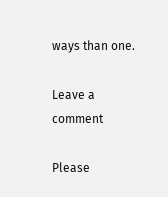ways than one.

Leave a comment

Please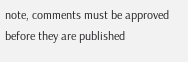note, comments must be approved before they are published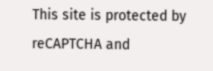This site is protected by reCAPTCHA and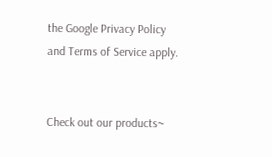the Google Privacy Policy and Terms of Service apply.


Check out our products~